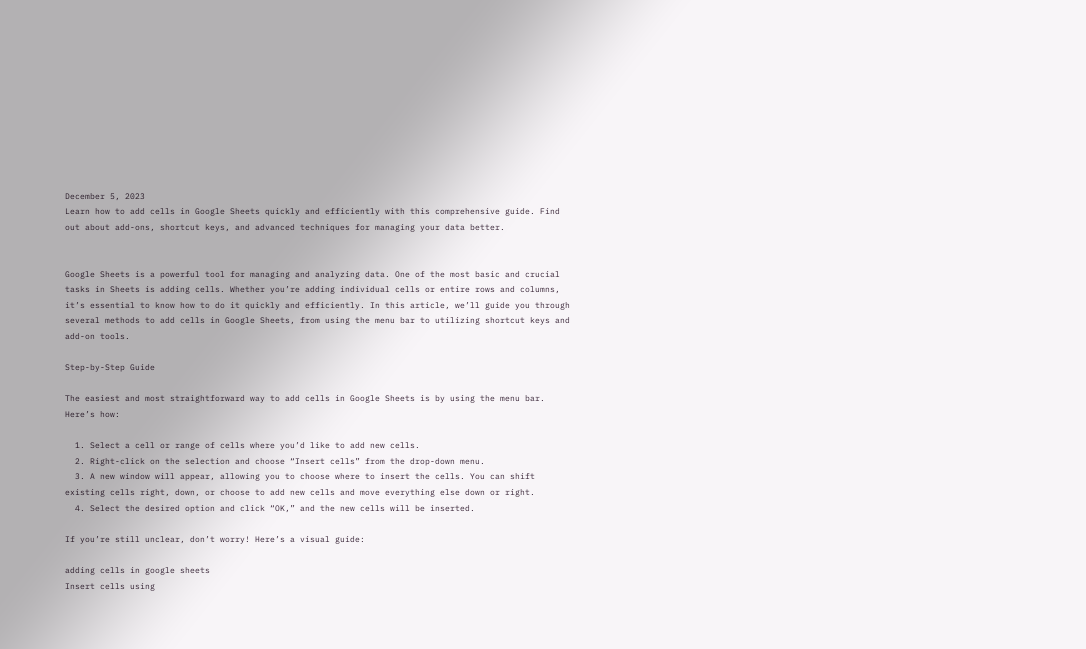December 5, 2023
Learn how to add cells in Google Sheets quickly and efficiently with this comprehensive guide. Find out about add-ons, shortcut keys, and advanced techniques for managing your data better.


Google Sheets is a powerful tool for managing and analyzing data. One of the most basic and crucial tasks in Sheets is adding cells. Whether you’re adding individual cells or entire rows and columns, it’s essential to know how to do it quickly and efficiently. In this article, we’ll guide you through several methods to add cells in Google Sheets, from using the menu bar to utilizing shortcut keys and add-on tools.

Step-by-Step Guide

The easiest and most straightforward way to add cells in Google Sheets is by using the menu bar. Here’s how:

  1. Select a cell or range of cells where you’d like to add new cells.
  2. Right-click on the selection and choose “Insert cells” from the drop-down menu.
  3. A new window will appear, allowing you to choose where to insert the cells. You can shift existing cells right, down, or choose to add new cells and move everything else down or right.
  4. Select the desired option and click “OK,” and the new cells will be inserted.

If you’re still unclear, don’t worry! Here’s a visual guide:

adding cells in google sheets
Insert cells using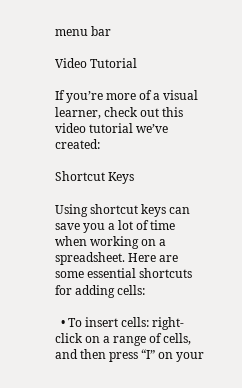menu bar

Video Tutorial

If you’re more of a visual learner, check out this video tutorial we’ve created:

Shortcut Keys

Using shortcut keys can save you a lot of time when working on a spreadsheet. Here are some essential shortcuts for adding cells:

  • To insert cells: right-click on a range of cells, and then press “I” on your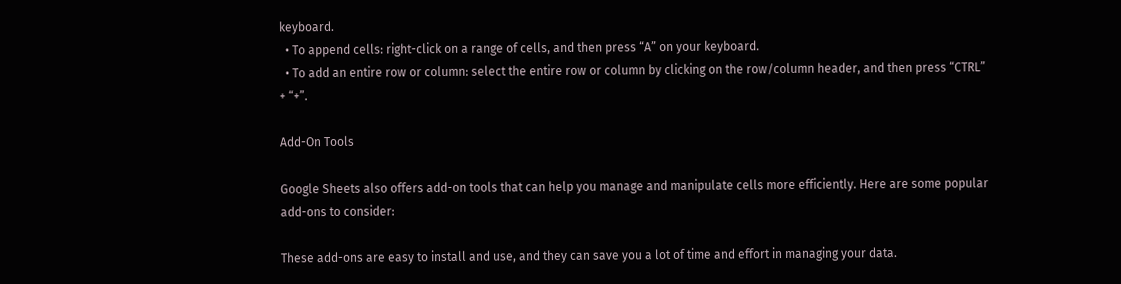keyboard.
  • To append cells: right-click on a range of cells, and then press “A” on your keyboard.
  • To add an entire row or column: select the entire row or column by clicking on the row/column header, and then press “CTRL” + “+”.

Add-On Tools

Google Sheets also offers add-on tools that can help you manage and manipulate cells more efficiently. Here are some popular add-ons to consider:

These add-ons are easy to install and use, and they can save you a lot of time and effort in managing your data.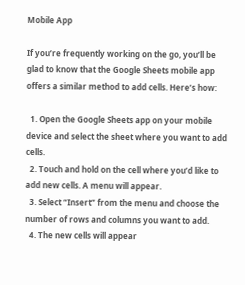Mobile App

If you’re frequently working on the go, you’ll be glad to know that the Google Sheets mobile app offers a similar method to add cells. Here’s how:

  1. Open the Google Sheets app on your mobile device and select the sheet where you want to add cells.
  2. Touch and hold on the cell where you’d like to add new cells. A menu will appear.
  3. Select “Insert” from the menu and choose the number of rows and columns you want to add.
  4. The new cells will appear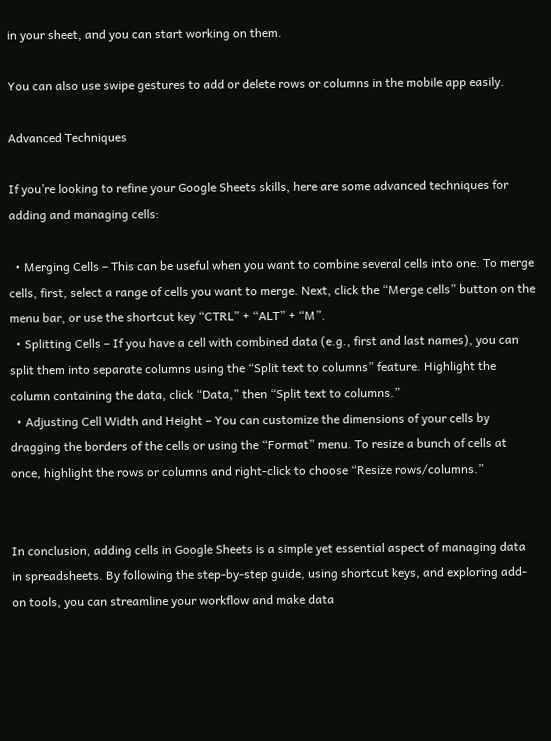in your sheet, and you can start working on them.

You can also use swipe gestures to add or delete rows or columns in the mobile app easily.

Advanced Techniques

If you’re looking to refine your Google Sheets skills, here are some advanced techniques for adding and managing cells:

  • Merging Cells – This can be useful when you want to combine several cells into one. To merge cells, first, select a range of cells you want to merge. Next, click the “Merge cells” button on the menu bar, or use the shortcut key “CTRL” + “ALT” + “M”.
  • Splitting Cells – If you have a cell with combined data (e.g., first and last names), you can split them into separate columns using the “Split text to columns” feature. Highlight the column containing the data, click “Data,” then “Split text to columns.”
  • Adjusting Cell Width and Height – You can customize the dimensions of your cells by dragging the borders of the cells or using the “Format” menu. To resize a bunch of cells at once, highlight the rows or columns and right-click to choose “Resize rows/columns.”


In conclusion, adding cells in Google Sheets is a simple yet essential aspect of managing data in spreadsheets. By following the step-by-step guide, using shortcut keys, and exploring add-on tools, you can streamline your workflow and make data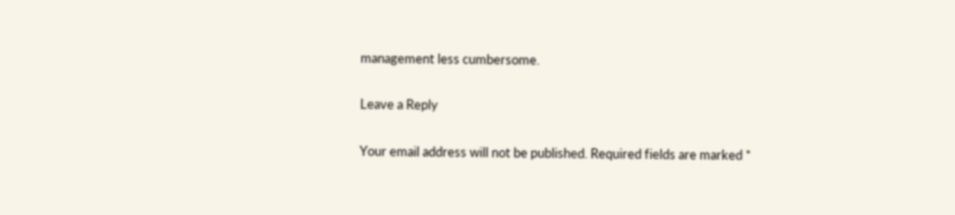management less cumbersome.

Leave a Reply

Your email address will not be published. Required fields are marked *